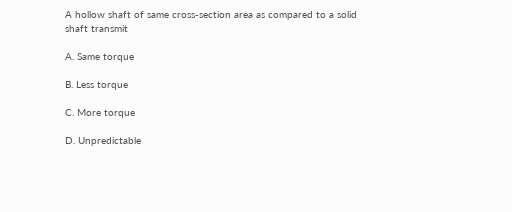A hollow shaft of same cross-section area as compared to a solid shaft transmit

A. Same torque

B. Less torque

C. More torque

D. Unpredictable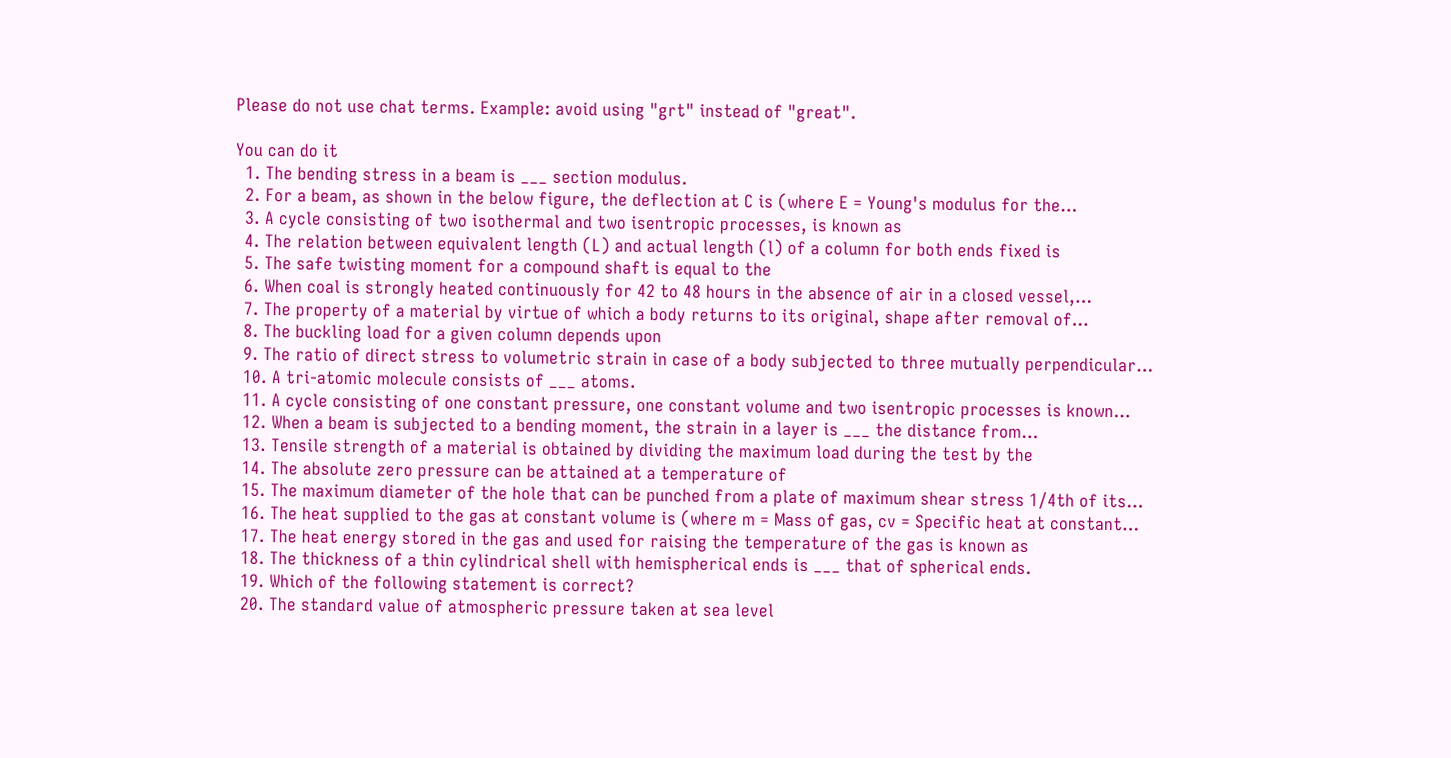Please do not use chat terms. Example: avoid using "grt" instead of "great".

You can do it
  1. The bending stress in a beam is ___ section modulus.
  2. For a beam, as shown in the below figure, the deflection at C is (where E = Young's modulus for the…
  3. A cycle consisting of two isothermal and two isentropic processes, is known as
  4. The relation between equivalent length (L) and actual length (l) of a column for both ends fixed is
  5. The safe twisting moment for a compound shaft is equal to the
  6. When coal is strongly heated continuously for 42 to 48 hours in the absence of air in a closed vessel,…
  7. The property of a material by virtue of which a body returns to its original, shape after removal of…
  8. The buckling load for a given column depends upon
  9. The ratio of direct stress to volumetric strain in case of a body subjected to three mutually perpendicular…
  10. A tri-atomic molecule consists of ___ atoms.
  11. A cycle consisting of one constant pressure, one constant volume and two isentropic processes is known…
  12. When a beam is subjected to a bending moment, the strain in a layer is ___ the distance from…
  13. Tensile strength of a material is obtained by dividing the maximum load during the test by the
  14. The absolute zero pressure can be attained at a temperature of
  15. The maximum diameter of the hole that can be punched from a plate of maximum shear stress 1/4th of its…
  16. The heat supplied to the gas at constant volume is (where m = Mass of gas, cv = Specific heat at constant…
  17. The heat energy stored in the gas and used for raising the temperature of the gas is known as
  18. The thickness of a thin cylindrical shell with hemispherical ends is ___ that of spherical ends.
  19. Which of the following statement is correct?
  20. The standard value of atmospheric pressure taken at sea level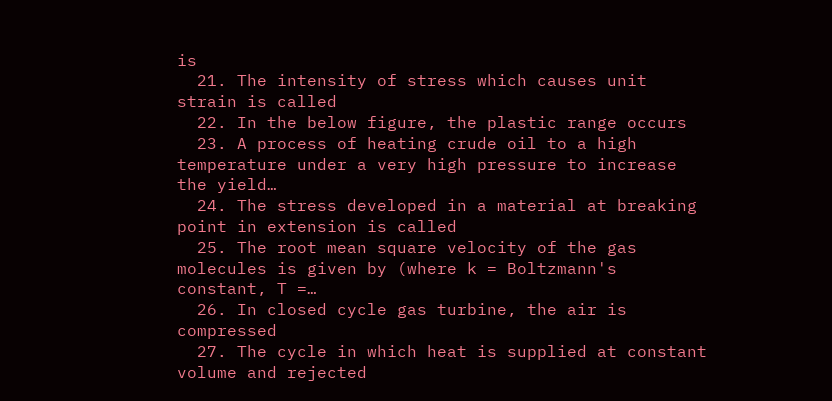is
  21. The intensity of stress which causes unit strain is called
  22. In the below figure, the plastic range occurs
  23. A process of heating crude oil to a high temperature under a very high pressure to increase the yield…
  24. The stress developed in a material at breaking point in extension is called
  25. The root mean square velocity of the gas molecules is given by (where k = Boltzmann's constant, T =…
  26. In closed cycle gas turbine, the air is compressed
  27. The cycle in which heat is supplied at constant volume and rejected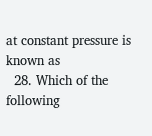at constant pressure is known as
  28. Which of the following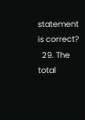statement is correct?
  29. The total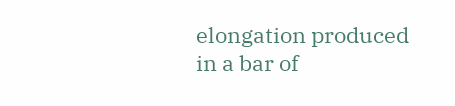elongation produced in a bar of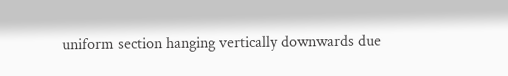uniform section hanging vertically downwards due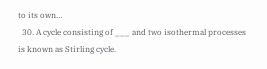to its own…
  30. A cycle consisting of ___ and two isothermal processes is known as Stirling cycle.